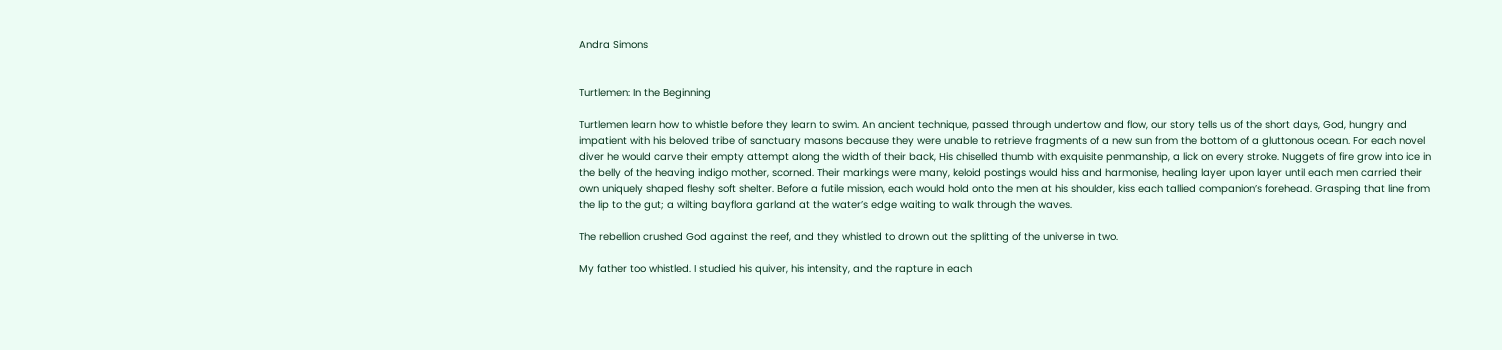Andra Simons


Turtlemen: In the Beginning

Turtlemen learn how to whistle before they learn to swim. An ancient technique, passed through undertow and flow, our story tells us of the short days, God, hungry and impatient with his beloved tribe of sanctuary masons because they were unable to retrieve fragments of a new sun from the bottom of a gluttonous ocean. For each novel diver he would carve their empty attempt along the width of their back, His chiselled thumb with exquisite penmanship, a lick on every stroke. Nuggets of fire grow into ice in the belly of the heaving indigo mother, scorned. Their markings were many, keloid postings would hiss and harmonise, healing layer upon layer until each men carried their own uniquely shaped fleshy soft shelter. Before a futile mission, each would hold onto the men at his shoulder, kiss each tallied companion’s forehead. Grasping that line from the lip to the gut; a wilting bayflora garland at the water’s edge waiting to walk through the waves.

The rebellion crushed God against the reef, and they whistled to drown out the splitting of the universe in two.

My father too whistled. I studied his quiver, his intensity, and the rapture in each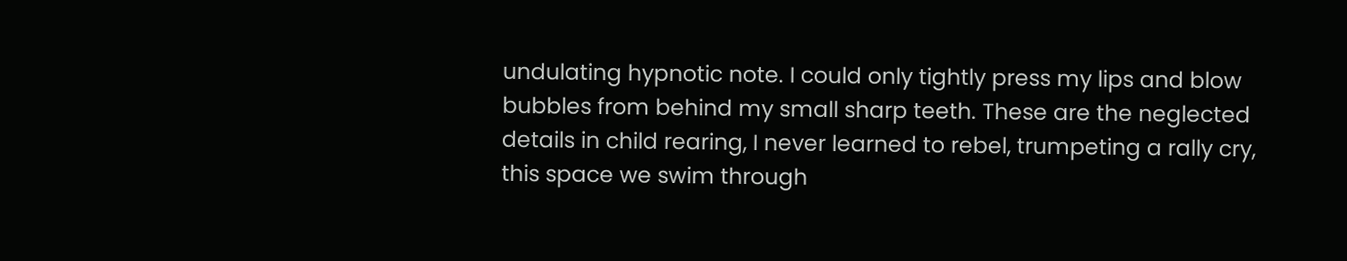undulating hypnotic note. I could only tightly press my lips and blow bubbles from behind my small sharp teeth. These are the neglected details in child rearing, I never learned to rebel, trumpeting a rally cry, this space we swim through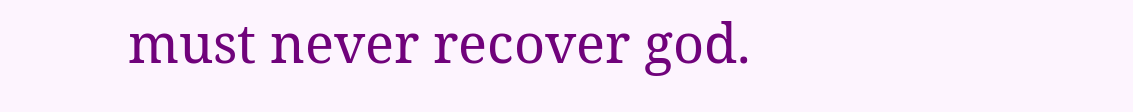must never recover god.